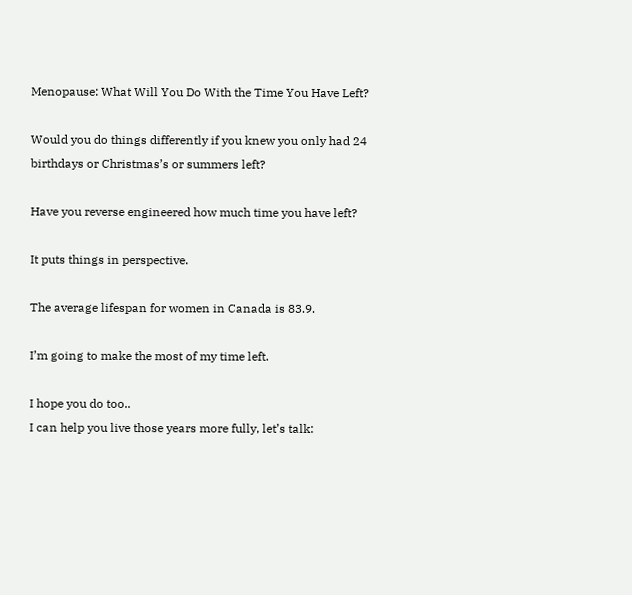Menopause: What Will You Do With the Time You Have Left?

Would you do things differently if you knew you only had 24 birthdays or Christmas’s or summers left?

Have you reverse engineered how much time you have left?

It puts things in perspective.

The average lifespan for women in Canada is 83.9.

I’m going to make the most of my time left.

I hope you do too..
I can help you live those years more fully, let’s talk: